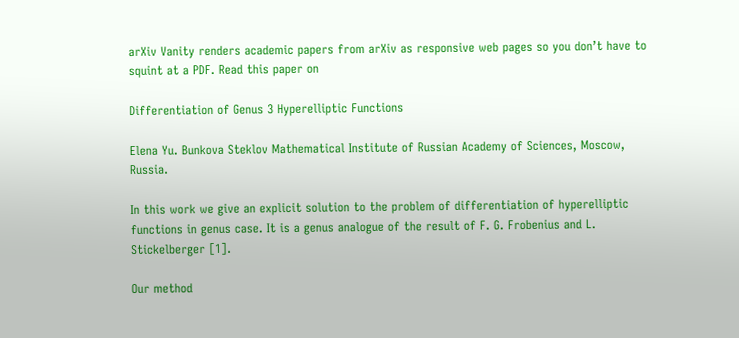arXiv Vanity renders academic papers from arXiv as responsive web pages so you don’t have to squint at a PDF. Read this paper on

Differentiation of Genus 3 Hyperelliptic Functions

Elena Yu. Bunkova Steklov Mathematical Institute of Russian Academy of Sciences, Moscow, Russia.

In this work we give an explicit solution to the problem of differentiation of hyperelliptic functions in genus case. It is a genus analogue of the result of F. G. Frobenius and L. Stickelberger [1].

Our method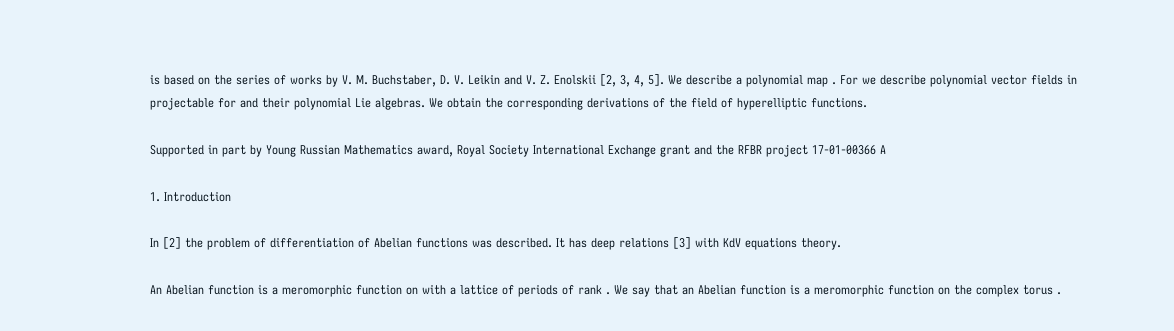is based on the series of works by V. M. Buchstaber, D. V. Leikin and V. Z. Enolskii [2, 3, 4, 5]. We describe a polynomial map . For we describe polynomial vector fields in projectable for and their polynomial Lie algebras. We obtain the corresponding derivations of the field of hyperelliptic functions.

Supported in part by Young Russian Mathematics award, Royal Society International Exchange grant and the RFBR project 17-01-00366 A

1. Introduction

In [2] the problem of differentiation of Abelian functions was described. It has deep relations [3] with KdV equations theory.

An Abelian function is a meromorphic function on with a lattice of periods of rank . We say that an Abelian function is a meromorphic function on the complex torus .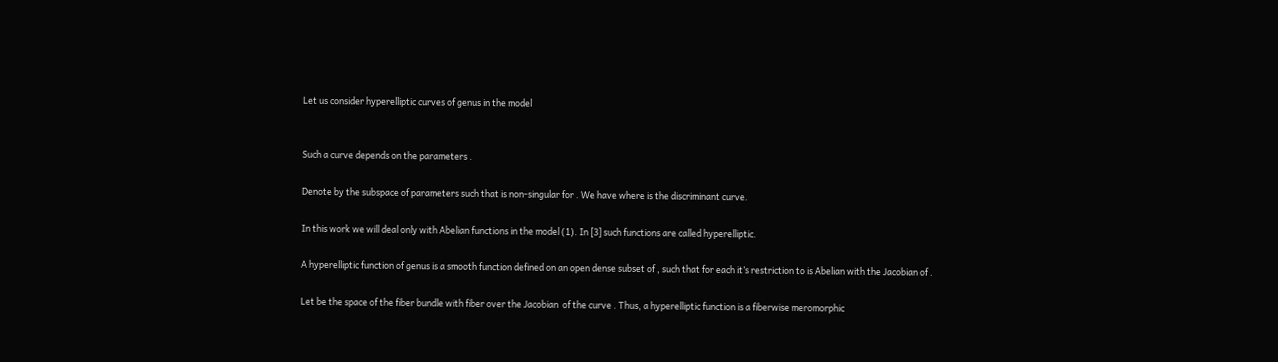Let us consider hyperelliptic curves of genus in the model


Such a curve depends on the parameters .

Denote by the subspace of parameters such that is non-singular for . We have where is the discriminant curve.

In this work we will deal only with Abelian functions in the model (1). In [3] such functions are called hyperelliptic.

A hyperelliptic function of genus is a smooth function defined on an open dense subset of , such that for each it’s restriction to is Abelian with the Jacobian of .

Let be the space of the fiber bundle with fiber over the Jacobian  of the curve . Thus, a hyperelliptic function is a fiberwise meromorphic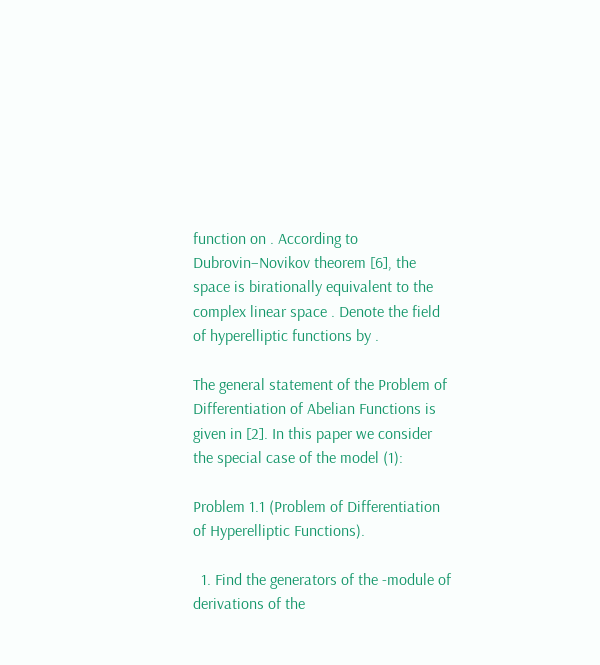function on . According to Dubrovin–Novikov theorem [6], the space is birationally equivalent to the complex linear space . Denote the field of hyperelliptic functions by .

The general statement of the Problem of Differentiation of Abelian Functions is given in [2]. In this paper we consider the special case of the model (1):

Problem 1.1 (Problem of Differentiation of Hyperelliptic Functions).

  1. Find the generators of the -module of derivations of the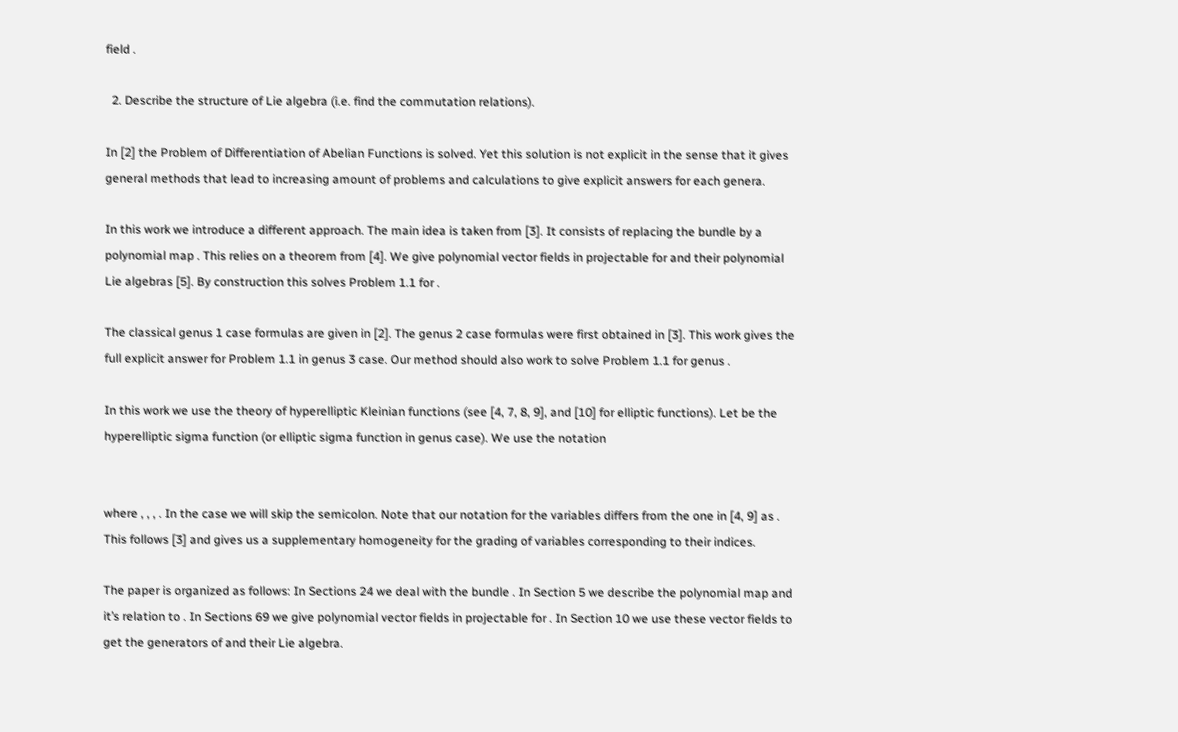field .

  2. Describe the structure of Lie algebra (i.e. find the commutation relations).

In [2] the Problem of Differentiation of Abelian Functions is solved. Yet this solution is not explicit in the sense that it gives general methods that lead to increasing amount of problems and calculations to give explicit answers for each genera.

In this work we introduce a different approach. The main idea is taken from [3]. It consists of replacing the bundle by a polynomial map . This relies on a theorem from [4]. We give polynomial vector fields in projectable for and their polynomial Lie algebras [5]. By construction this solves Problem 1.1 for .

The classical genus 1 case formulas are given in [2]. The genus 2 case formulas were first obtained in [3]. This work gives the full explicit answer for Problem 1.1 in genus 3 case. Our method should also work to solve Problem 1.1 for genus .

In this work we use the theory of hyperelliptic Kleinian functions (see [4, 7, 8, 9], and [10] for elliptic functions). Let be the hyperelliptic sigma function (or elliptic sigma function in genus case). We use the notation


where , , , . In the case we will skip the semicolon. Note that our notation for the variables differs from the one in [4, 9] as . This follows [3] and gives us a supplementary homogeneity for the grading of variables corresponding to their indices.

The paper is organized as follows: In Sections 24 we deal with the bundle . In Section 5 we describe the polynomial map and it’s relation to . In Sections 69 we give polynomial vector fields in projectable for . In Section 10 we use these vector fields to get the generators of and their Lie algebra.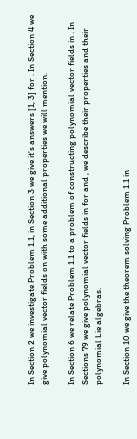In Section 2 we investigate Problem 1.1, in Section 3 we give it’s answers [1, 3] for . In Section 4 we give polynomial vector fields on with some additional properties we will mention.

In Section 6 we relate Problem 1.1 to a problem of constructing polynomial vector fields in . In Sections 79 we give polynomial vector fields in for and , we describe their properties and their polynomial Lie algebras.

In Section 10 we give the theorem solving Problem 1.1 in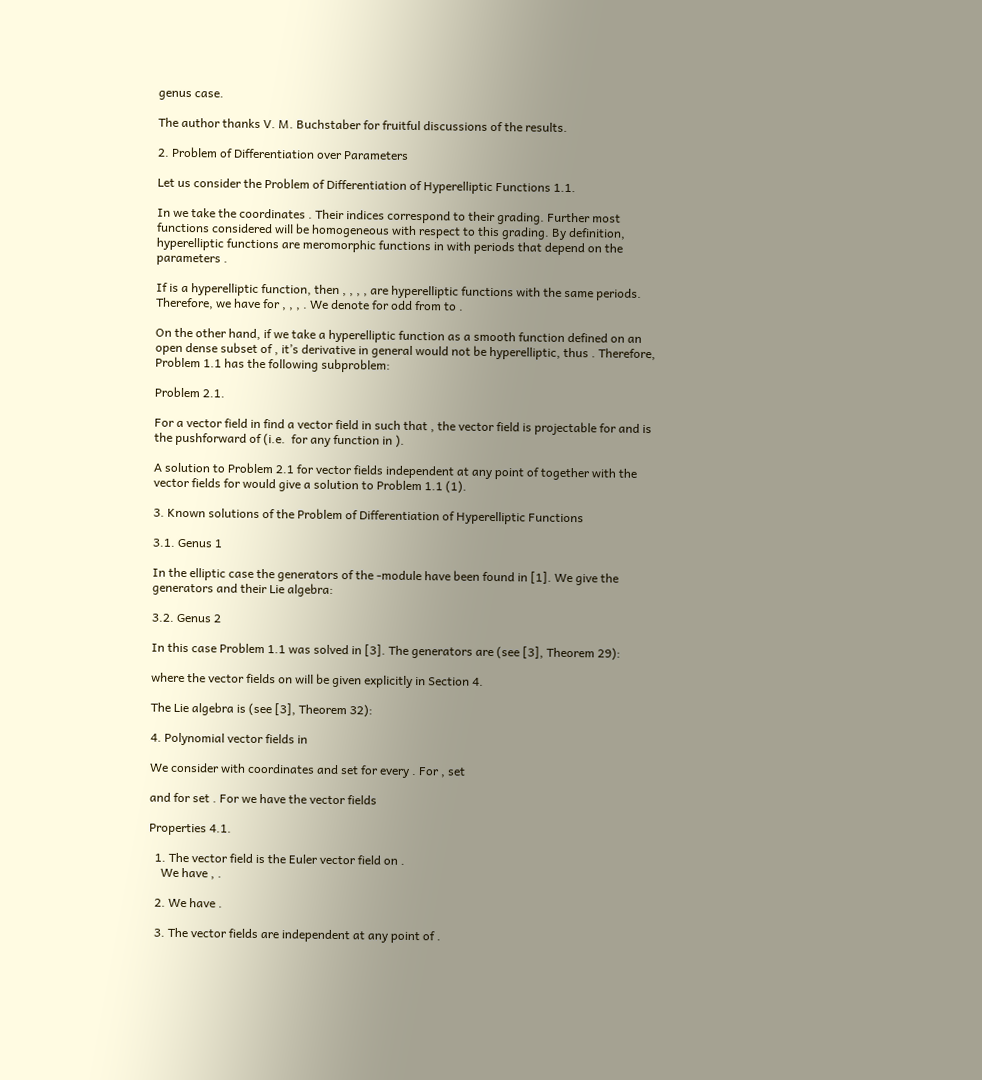genus case.

The author thanks V. M. Buchstaber for fruitful discussions of the results.

2. Problem of Differentiation over Parameters

Let us consider the Problem of Differentiation of Hyperelliptic Functions 1.1.

In we take the coordinates . Their indices correspond to their grading. Further most functions considered will be homogeneous with respect to this grading. By definition, hyperelliptic functions are meromorphic functions in with periods that depend on the parameters .

If is a hyperelliptic function, then , , , , are hyperelliptic functions with the same periods. Therefore, we have for , , , . We denote for odd from to .

On the other hand, if we take a hyperelliptic function as a smooth function defined on an open dense subset of , it’s derivative in general would not be hyperelliptic, thus . Therefore, Problem 1.1 has the following subproblem:

Problem 2.1.

For a vector field in find a vector field in such that , the vector field is projectable for and is the pushforward of (i.e.  for any function in ).

A solution to Problem 2.1 for vector fields independent at any point of together with the vector fields for would give a solution to Problem 1.1 (1).

3. Known solutions of the Problem of Differentiation of Hyperelliptic Functions

3.1. Genus 1

In the elliptic case the generators of the -module have been found in [1]. We give the generators and their Lie algebra:

3.2. Genus 2

In this case Problem 1.1 was solved in [3]. The generators are (see [3], Theorem 29):

where the vector fields on will be given explicitly in Section 4.

The Lie algebra is (see [3], Theorem 32):

4. Polynomial vector fields in

We consider with coordinates and set for every . For , set

and for set . For we have the vector fields

Properties 4.1.

  1. The vector field is the Euler vector field on .
    We have , .

  2. We have .

  3. The vector fields are independent at any point of .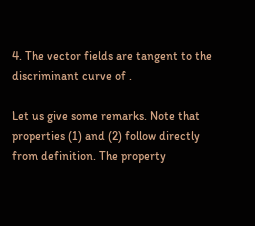4. The vector fields are tangent to the discriminant curve of .

Let us give some remarks. Note that properties (1) and (2) follow directly from definition. The property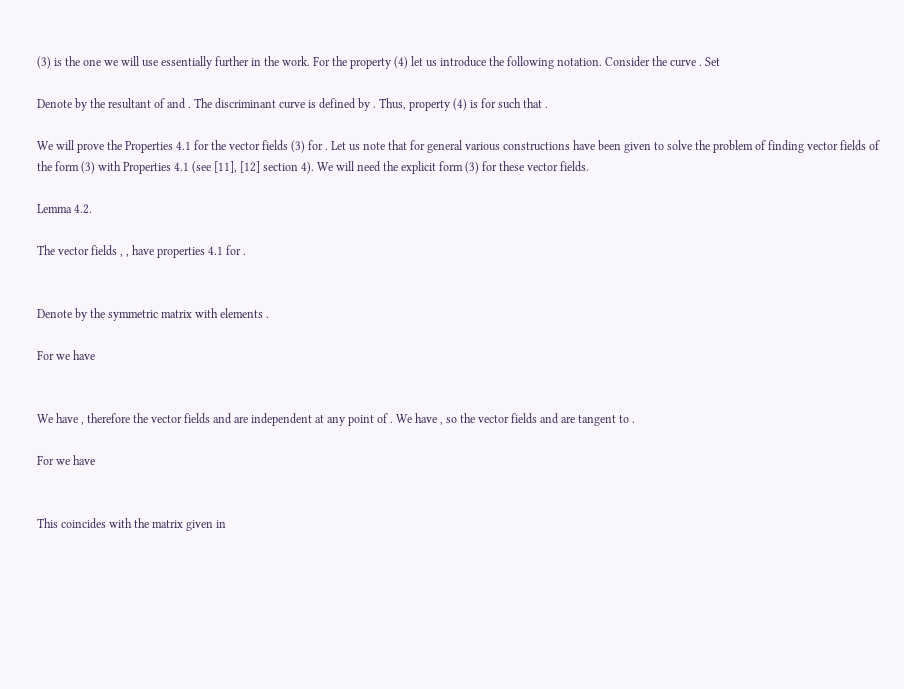(3) is the one we will use essentially further in the work. For the property (4) let us introduce the following notation. Consider the curve . Set

Denote by the resultant of and . The discriminant curve is defined by . Thus, property (4) is for such that .

We will prove the Properties 4.1 for the vector fields (3) for . Let us note that for general various constructions have been given to solve the problem of finding vector fields of the form (3) with Properties 4.1 (see [11], [12] section 4). We will need the explicit form (3) for these vector fields.

Lemma 4.2.

The vector fields , , have properties 4.1 for .


Denote by the symmetric matrix with elements .

For we have


We have , therefore the vector fields and are independent at any point of . We have , so the vector fields and are tangent to .

For we have


This coincides with the matrix given in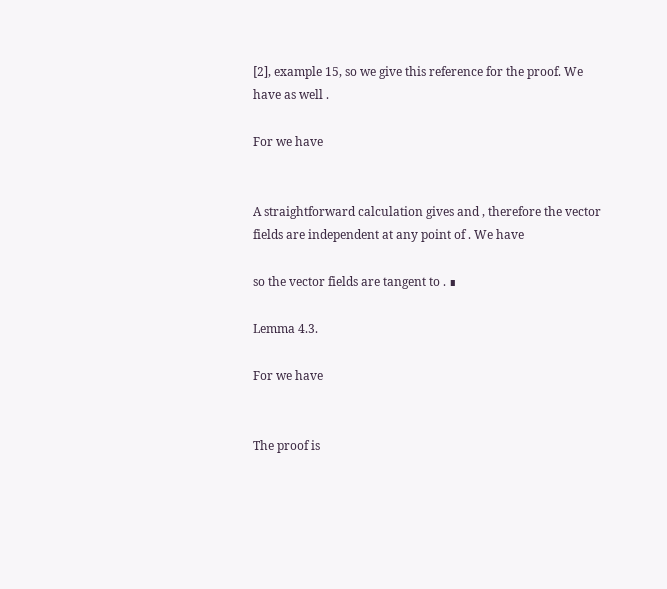[2], example 15, so we give this reference for the proof. We have as well .

For we have


A straightforward calculation gives and , therefore the vector fields are independent at any point of . We have

so the vector fields are tangent to . ∎

Lemma 4.3.

For we have


The proof is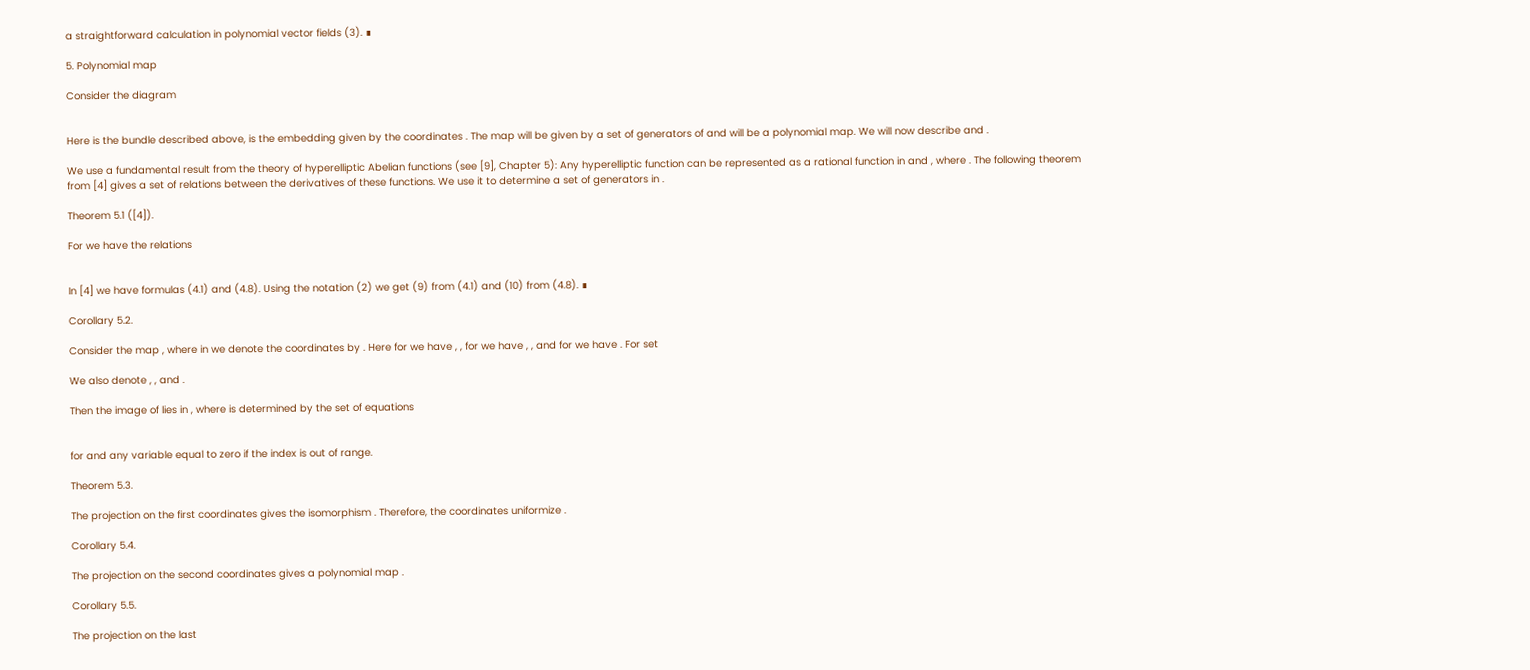a straightforward calculation in polynomial vector fields (3). ∎

5. Polynomial map

Consider the diagram


Here is the bundle described above, is the embedding given by the coordinates . The map will be given by a set of generators of and will be a polynomial map. We will now describe and .

We use a fundamental result from the theory of hyperelliptic Abelian functions (see [9], Chapter 5): Any hyperelliptic function can be represented as a rational function in and , where . The following theorem from [4] gives a set of relations between the derivatives of these functions. We use it to determine a set of generators in .

Theorem 5.1 ([4]).

For we have the relations


In [4] we have formulas (4.1) and (4.8). Using the notation (2) we get (9) from (4.1) and (10) from (4.8). ∎

Corollary 5.2.

Consider the map , where in we denote the coordinates by . Here for we have , , for we have , , and for we have . For set

We also denote , , and .

Then the image of lies in , where is determined by the set of equations


for and any variable equal to zero if the index is out of range.

Theorem 5.3.

The projection on the first coordinates gives the isomorphism . Therefore, the coordinates uniformize .

Corollary 5.4.

The projection on the second coordinates gives a polynomial map .

Corollary 5.5.

The projection on the last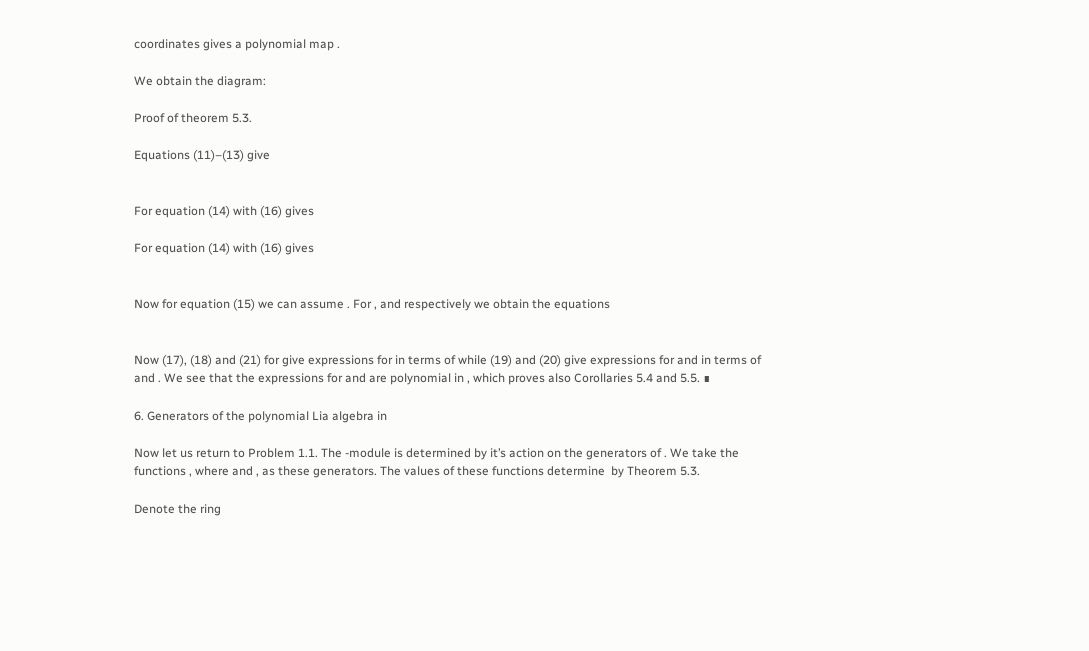coordinates gives a polynomial map .

We obtain the diagram:

Proof of theorem 5.3.

Equations (11)–(13) give


For equation (14) with (16) gives

For equation (14) with (16) gives


Now for equation (15) we can assume . For , and respectively we obtain the equations


Now (17), (18) and (21) for give expressions for in terms of while (19) and (20) give expressions for and in terms of and . We see that the expressions for and are polynomial in , which proves also Corollaries 5.4 and 5.5. ∎

6. Generators of the polynomial Lia algebra in

Now let us return to Problem 1.1. The -module is determined by it’s action on the generators of . We take the functions , where and , as these generators. The values of these functions determine  by Theorem 5.3.

Denote the ring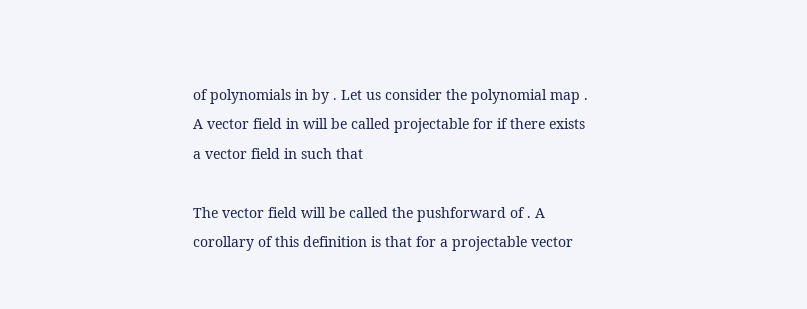of polynomials in by . Let us consider the polynomial map . A vector field in will be called projectable for if there exists a vector field in such that

The vector field will be called the pushforward of . A corollary of this definition is that for a projectable vector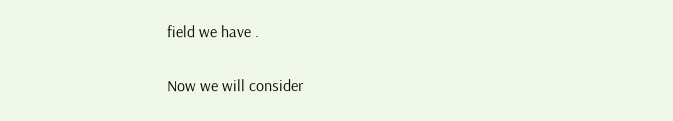field we have .

Now we will consider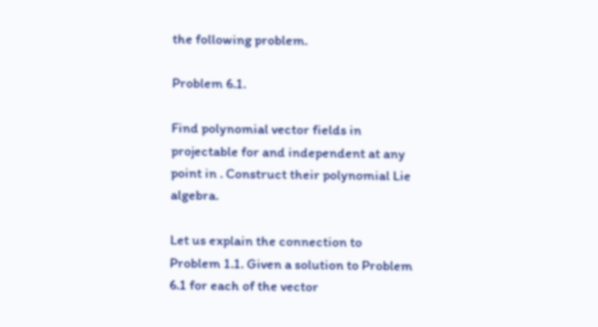the following problem.

Problem 6.1.

Find polynomial vector fields in projectable for and independent at any point in . Construct their polynomial Lie algebra.

Let us explain the connection to Problem 1.1. Given a solution to Problem 6.1 for each of the vector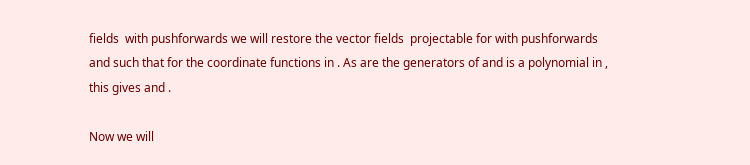fields  with pushforwards we will restore the vector fields  projectable for with pushforwards and such that for the coordinate functions in . As are the generators of and is a polynomial in , this gives and .

Now we will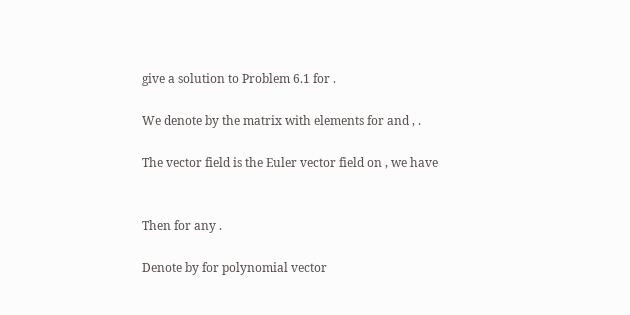give a solution to Problem 6.1 for .

We denote by the matrix with elements for and , .

The vector field is the Euler vector field on , we have


Then for any .

Denote by for polynomial vector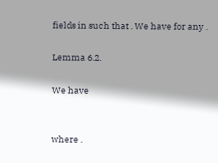fields in such that . We have for any .

Lemma 6.2.

We have


where .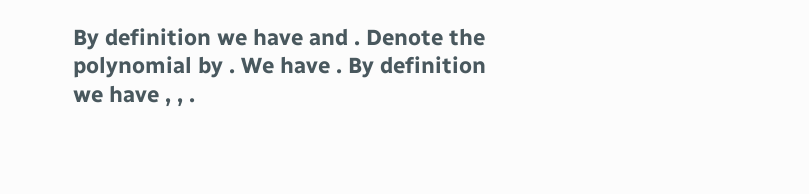By definition we have and . Denote the polynomial by . We have . By definition we have , , .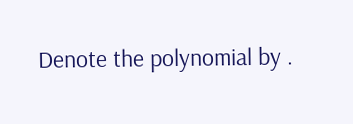Denote the polynomial by .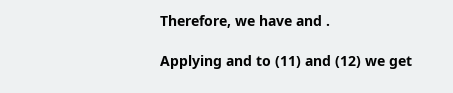Therefore, we have and .

Applying and to (11) and (12) we get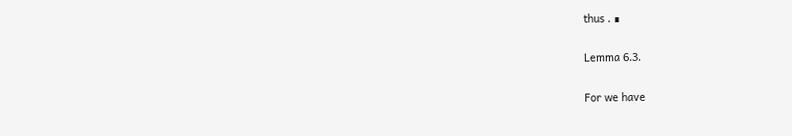thus . ∎

Lemma 6.3.

For we have